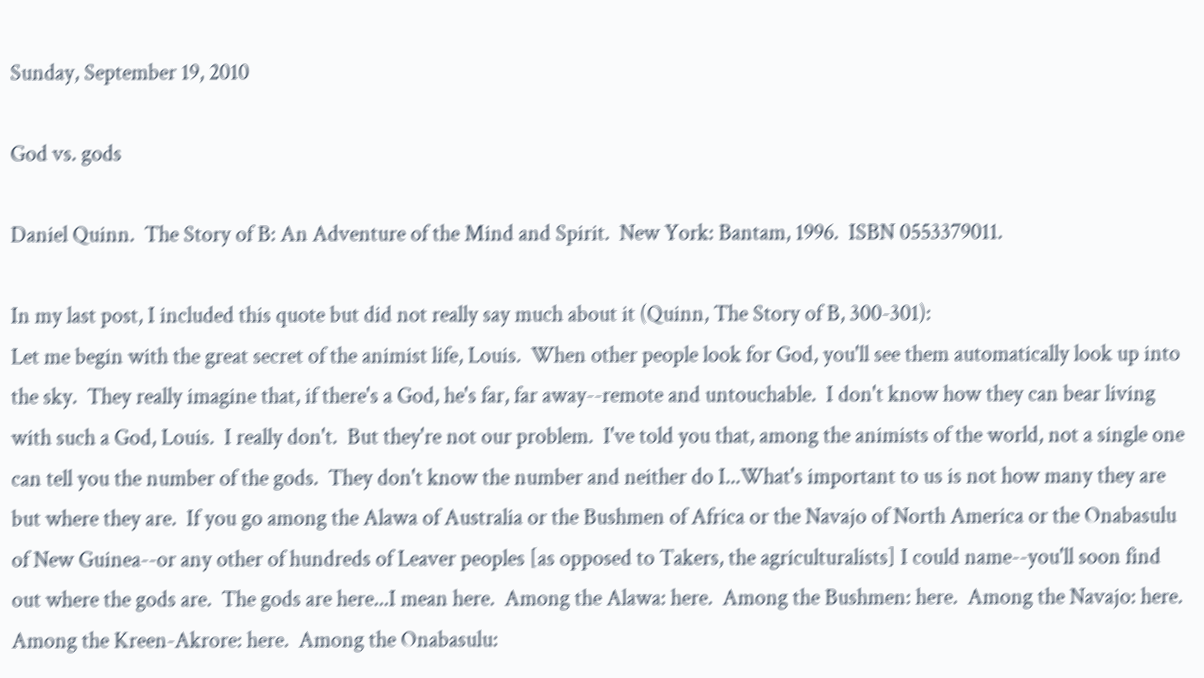Sunday, September 19, 2010

God vs. gods

Daniel Quinn.  The Story of B: An Adventure of the Mind and Spirit.  New York: Bantam, 1996.  ISBN 0553379011.

In my last post, I included this quote but did not really say much about it (Quinn, The Story of B, 300-301):
Let me begin with the great secret of the animist life, Louis.  When other people look for God, you'll see them automatically look up into the sky.  They really imagine that, if there's a God, he's far, far away--remote and untouchable.  I don't know how they can bear living with such a God, Louis.  I really don't.  But they're not our problem.  I've told you that, among the animists of the world, not a single one can tell you the number of the gods.  They don't know the number and neither do I...What's important to us is not how many they are but where they are.  If you go among the Alawa of Australia or the Bushmen of Africa or the Navajo of North America or the Onabasulu of New Guinea--or any other of hundreds of Leaver peoples [as opposed to Takers, the agriculturalists] I could name--you'll soon find out where the gods are.  The gods are here...I mean here.  Among the Alawa: here.  Among the Bushmen: here.  Among the Navajo: here.  Among the Kreen-Akrore: here.  Among the Onabasulu: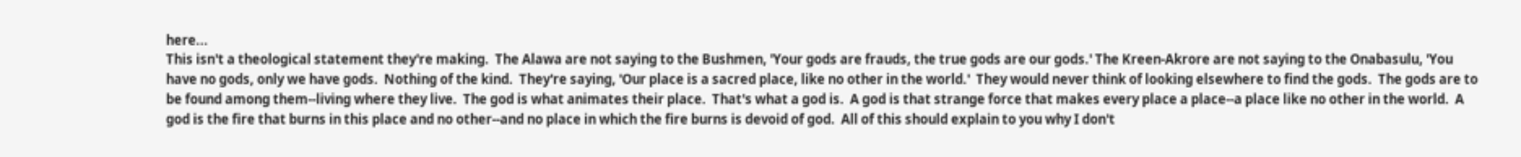here...
This isn't a theological statement they're making.  The Alawa are not saying to the Bushmen, 'Your gods are frauds, the true gods are our gods.' The Kreen-Akrore are not saying to the Onabasulu, 'You have no gods, only we have gods.  Nothing of the kind.  They're saying, 'Our place is a sacred place, like no other in the world.'  They would never think of looking elsewhere to find the gods.  The gods are to be found among them--living where they live.  The god is what animates their place.  That's what a god is.  A god is that strange force that makes every place a place--a place like no other in the world.  A god is the fire that burns in this place and no other--and no place in which the fire burns is devoid of god.  All of this should explain to you why I don't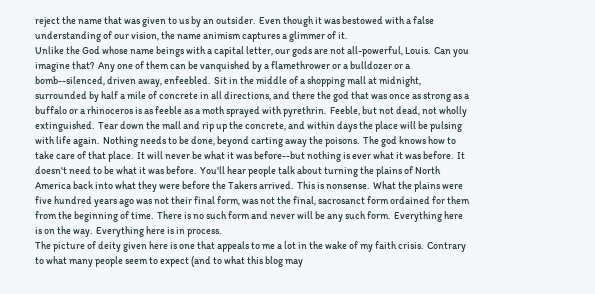reject the name that was given to us by an outsider.  Even though it was bestowed with a false understanding of our vision, the name animism captures a glimmer of it.
Unlike the God whose name beings with a capital letter, our gods are not all-powerful, Louis.  Can you imagine that?  Any one of them can be vanquished by a flamethrower or a bulldozer or a bomb--silenced, driven away, enfeebled.  Sit in the middle of a shopping mall at midnight, surrounded by half a mile of concrete in all directions, and there the god that was once as strong as a buffalo or a rhinoceros is as feeble as a moth sprayed with pyrethrin.  Feeble, but not dead, not wholly extinguished.  Tear down the mall and rip up the concrete, and within days the place will be pulsing with life again.  Nothing needs to be done, beyond carting away the poisons.  The god knows how to take care of that place.  It will never be what it was before--but nothing is ever what it was before.  It doesn't need to be what it was before.  You'll hear people talk about turning the plains of North America back into what they were before the Takers arrived.  This is nonsense.  What the plains were five hundred years ago was not their final form, was not the final, sacrosanct form ordained for them from the beginning of time.  There is no such form and never will be any such form.  Everything here is on the way.  Everything here is in process.
The picture of deity given here is one that appeals to me a lot in the wake of my faith crisis.  Contrary to what many people seem to expect (and to what this blog may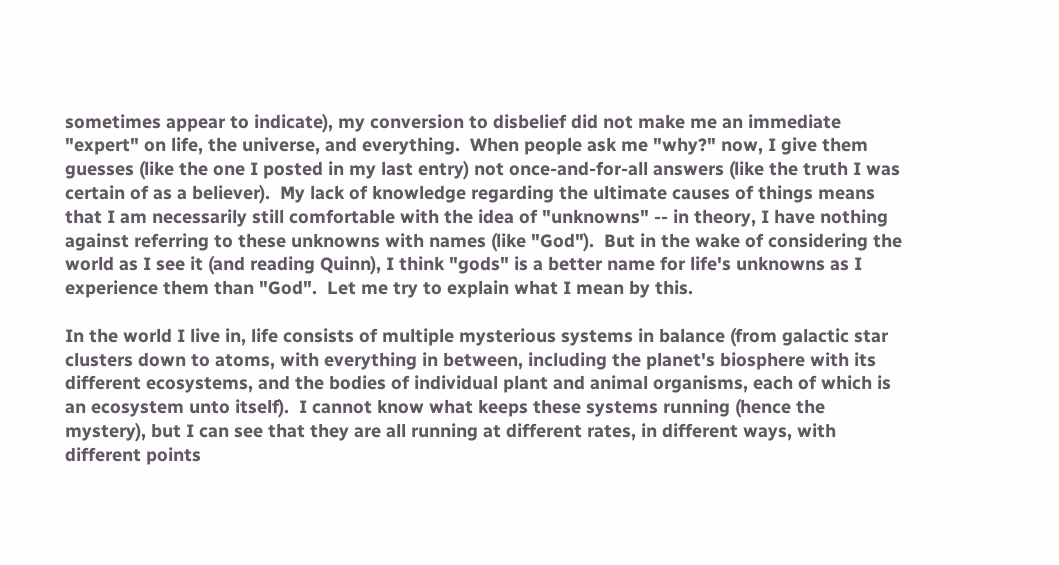sometimes appear to indicate), my conversion to disbelief did not make me an immediate "expert" on life, the universe, and everything.  When people ask me "why?" now, I give them guesses (like the one I posted in my last entry) not once-and-for-all answers (like the truth I was certain of as a believer).  My lack of knowledge regarding the ultimate causes of things means that I am necessarily still comfortable with the idea of "unknowns" -- in theory, I have nothing against referring to these unknowns with names (like "God").  But in the wake of considering the world as I see it (and reading Quinn), I think "gods" is a better name for life's unknowns as I experience them than "God".  Let me try to explain what I mean by this.

In the world I live in, life consists of multiple mysterious systems in balance (from galactic star clusters down to atoms, with everything in between, including the planet's biosphere with its different ecosystems, and the bodies of individual plant and animal organisms, each of which is an ecosystem unto itself).  I cannot know what keeps these systems running (hence the mystery), but I can see that they are all running at different rates, in different ways, with different points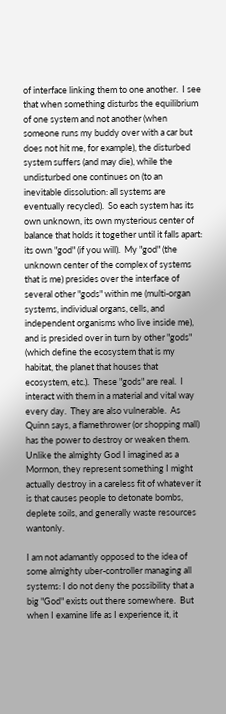of interface linking them to one another.  I see that when something disturbs the equilibrium of one system and not another (when someone runs my buddy over with a car but does not hit me, for example), the disturbed system suffers (and may die), while the undisturbed one continues on (to an inevitable dissolution: all systems are eventually recycled).  So each system has its own unknown, its own mysterious center of balance that holds it together until it falls apart: its own "god" (if you will).  My "god" (the unknown center of the complex of systems that is me) presides over the interface of several other "gods" within me (multi-organ systems, individual organs, cells, and independent organisms who live inside me), and is presided over in turn by other "gods" (which define the ecosystem that is my habitat, the planet that houses that ecosystem, etc.).  These "gods" are real.  I interact with them in a material and vital way every day.  They are also vulnerable.  As Quinn says, a flamethrower (or shopping mall) has the power to destroy or weaken them.  Unlike the almighty God I imagined as a Mormon, they represent something I might actually destroy in a careless fit of whatever it is that causes people to detonate bombs, deplete soils, and generally waste resources wantonly.

I am not adamantly opposed to the idea of some almighty uber-controller managing all systems: I do not deny the possibility that a big "God" exists out there somewhere.  But when I examine life as I experience it, it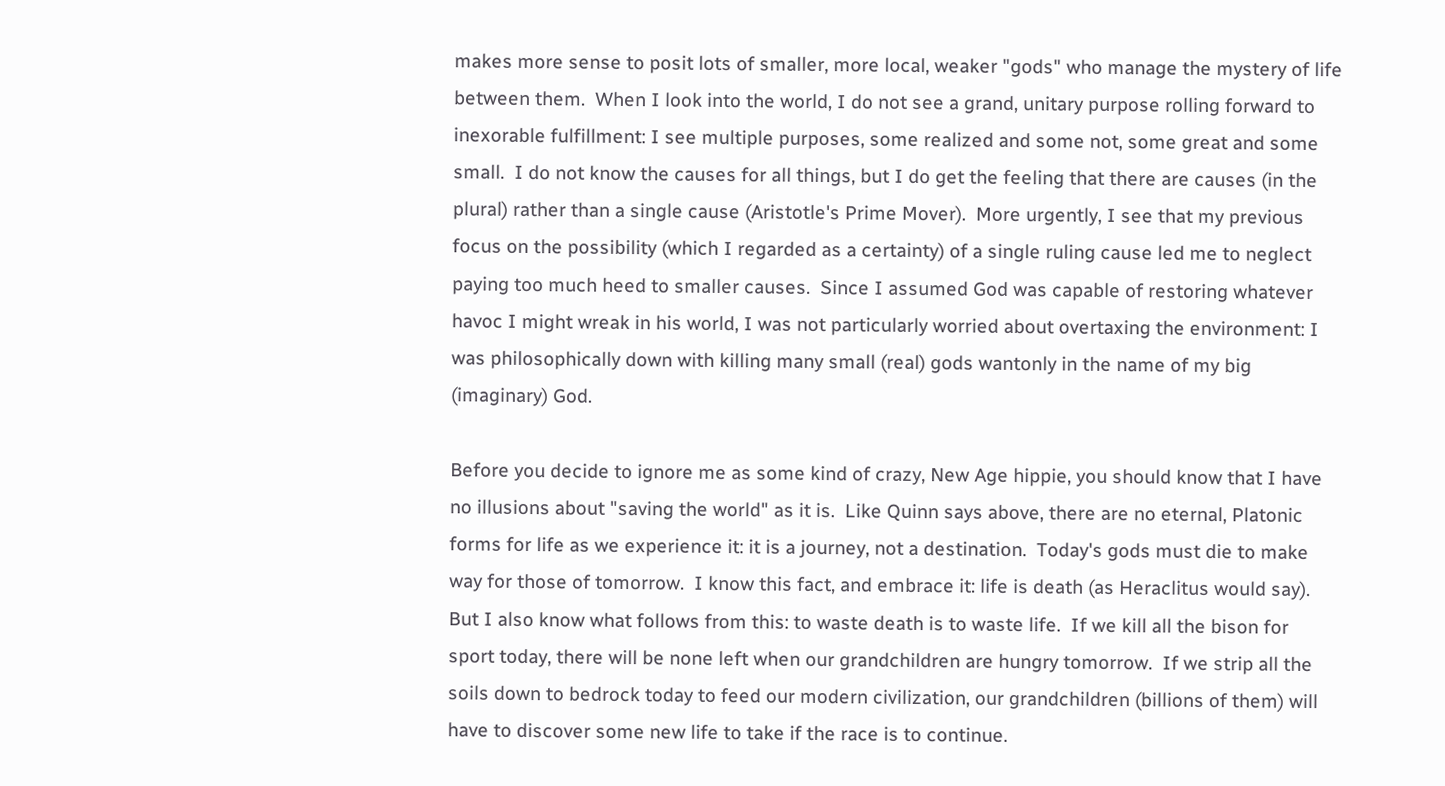makes more sense to posit lots of smaller, more local, weaker "gods" who manage the mystery of life between them.  When I look into the world, I do not see a grand, unitary purpose rolling forward to inexorable fulfillment: I see multiple purposes, some realized and some not, some great and some small.  I do not know the causes for all things, but I do get the feeling that there are causes (in the plural) rather than a single cause (Aristotle's Prime Mover).  More urgently, I see that my previous focus on the possibility (which I regarded as a certainty) of a single ruling cause led me to neglect paying too much heed to smaller causes.  Since I assumed God was capable of restoring whatever havoc I might wreak in his world, I was not particularly worried about overtaxing the environment: I was philosophically down with killing many small (real) gods wantonly in the name of my big (imaginary) God.

Before you decide to ignore me as some kind of crazy, New Age hippie, you should know that I have no illusions about "saving the world" as it is.  Like Quinn says above, there are no eternal, Platonic forms for life as we experience it: it is a journey, not a destination.  Today's gods must die to make way for those of tomorrow.  I know this fact, and embrace it: life is death (as Heraclitus would say).  But I also know what follows from this: to waste death is to waste life.  If we kill all the bison for sport today, there will be none left when our grandchildren are hungry tomorrow.  If we strip all the soils down to bedrock today to feed our modern civilization, our grandchildren (billions of them) will have to discover some new life to take if the race is to continue.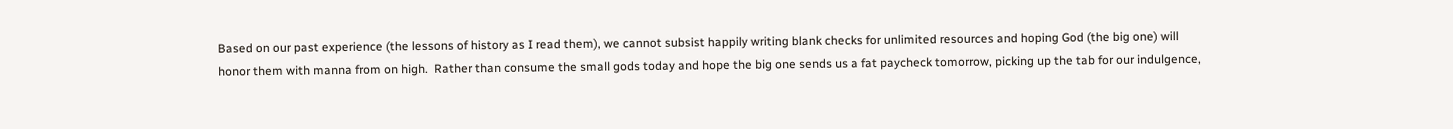Based on our past experience (the lessons of history as I read them), we cannot subsist happily writing blank checks for unlimited resources and hoping God (the big one) will honor them with manna from on high.  Rather than consume the small gods today and hope the big one sends us a fat paycheck tomorrow, picking up the tab for our indulgence,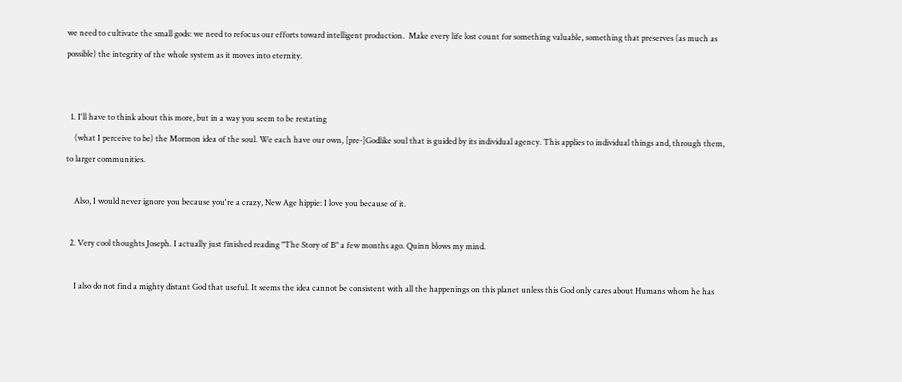we need to cultivate the small gods: we need to refocus our efforts toward intelligent production.  Make every life lost count for something valuable, something that preserves (as much as possible) the integrity of the whole system as it moves into eternity.


  1. I'll have to think about this more, but in a way you seem to be restating
    (what I perceive to be) the Mormon idea of the soul. We each have our own, [pre-]Godlike soul that is guided by its individual agency. This applies to individual things and, through them, to larger communities.

    Also, I would never ignore you because you're a crazy, New Age hippie: I love you because of it.

  2. Very cool thoughts Joseph. I actually just finished reading "The Story of B" a few months ago. Quinn blows my mind.

    I also do not find a mighty distant God that useful. It seems the idea cannot be consistent with all the happenings on this planet unless this God only cares about Humans whom he has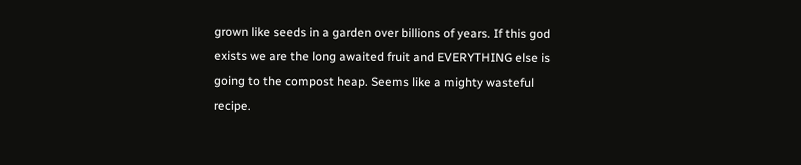grown like seeds in a garden over billions of years. If this god exists we are the long awaited fruit and EVERYTHING else is going to the compost heap. Seems like a mighty wasteful recipe.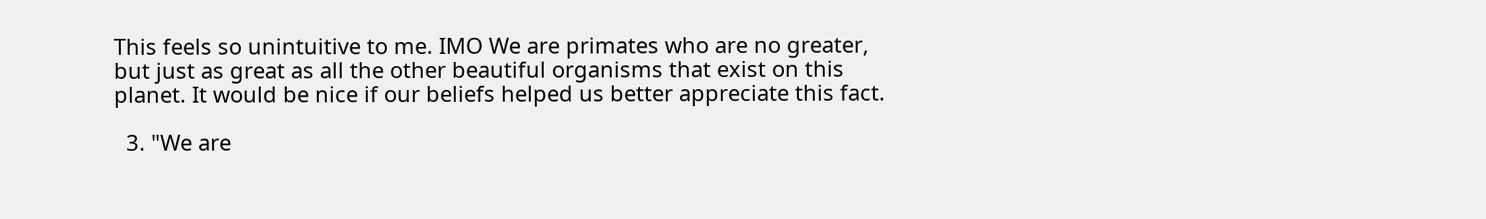This feels so unintuitive to me. IMO We are primates who are no greater, but just as great as all the other beautiful organisms that exist on this planet. It would be nice if our beliefs helped us better appreciate this fact.

  3. "We are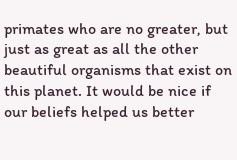primates who are no greater, but just as great as all the other beautiful organisms that exist on this planet. It would be nice if our beliefs helped us better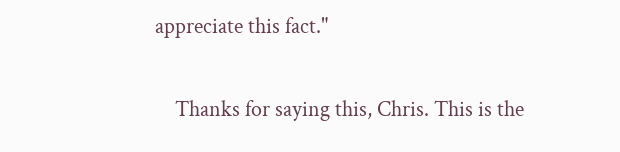appreciate this fact."

    Thanks for saying this, Chris. This is the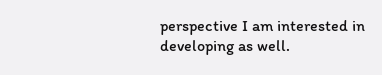perspective I am interested in developing as well.